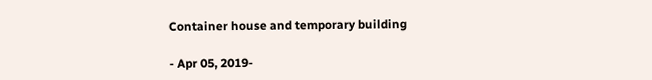Container house and temporary building

- Apr 05, 2019-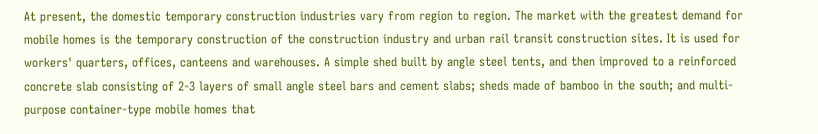At present, the domestic temporary construction industries vary from region to region. The market with the greatest demand for mobile homes is the temporary construction of the construction industry and urban rail transit construction sites. It is used for workers' quarters, offices, canteens and warehouses. A simple shed built by angle steel tents, and then improved to a reinforced concrete slab consisting of 2-3 layers of small angle steel bars and cement slabs; sheds made of bamboo in the south; and multi-purpose container-type mobile homes that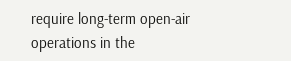require long-term open-air operations in the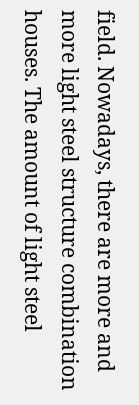field. Nowadays, there are more and more light steel structure combination houses. The amount of light steel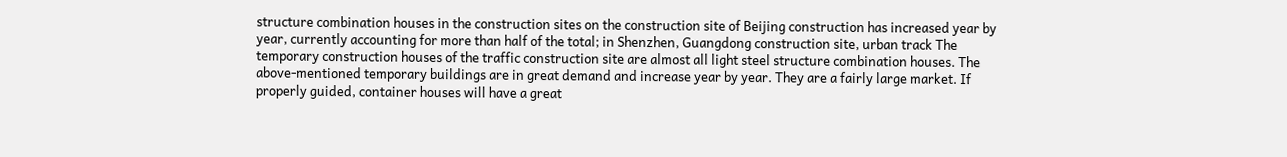structure combination houses in the construction sites on the construction site of Beijing construction has increased year by year, currently accounting for more than half of the total; in Shenzhen, Guangdong construction site, urban track The temporary construction houses of the traffic construction site are almost all light steel structure combination houses. The above-mentioned temporary buildings are in great demand and increase year by year. They are a fairly large market. If properly guided, container houses will have a great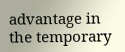advantage in the temporary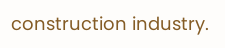construction industry.